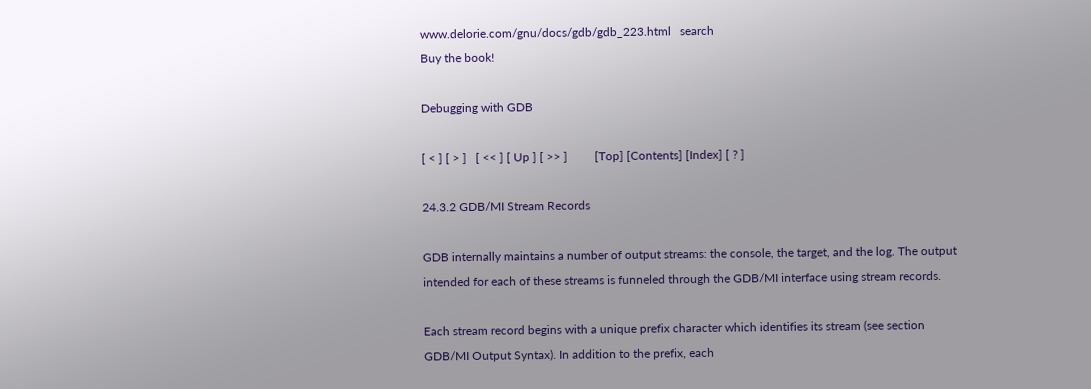www.delorie.com/gnu/docs/gdb/gdb_223.html   search
Buy the book!

Debugging with GDB

[ < ] [ > ]   [ << ] [ Up ] [ >> ]         [Top] [Contents] [Index] [ ? ]

24.3.2 GDB/MI Stream Records

GDB internally maintains a number of output streams: the console, the target, and the log. The output intended for each of these streams is funneled through the GDB/MI interface using stream records.

Each stream record begins with a unique prefix character which identifies its stream (see section GDB/MI Output Syntax). In addition to the prefix, each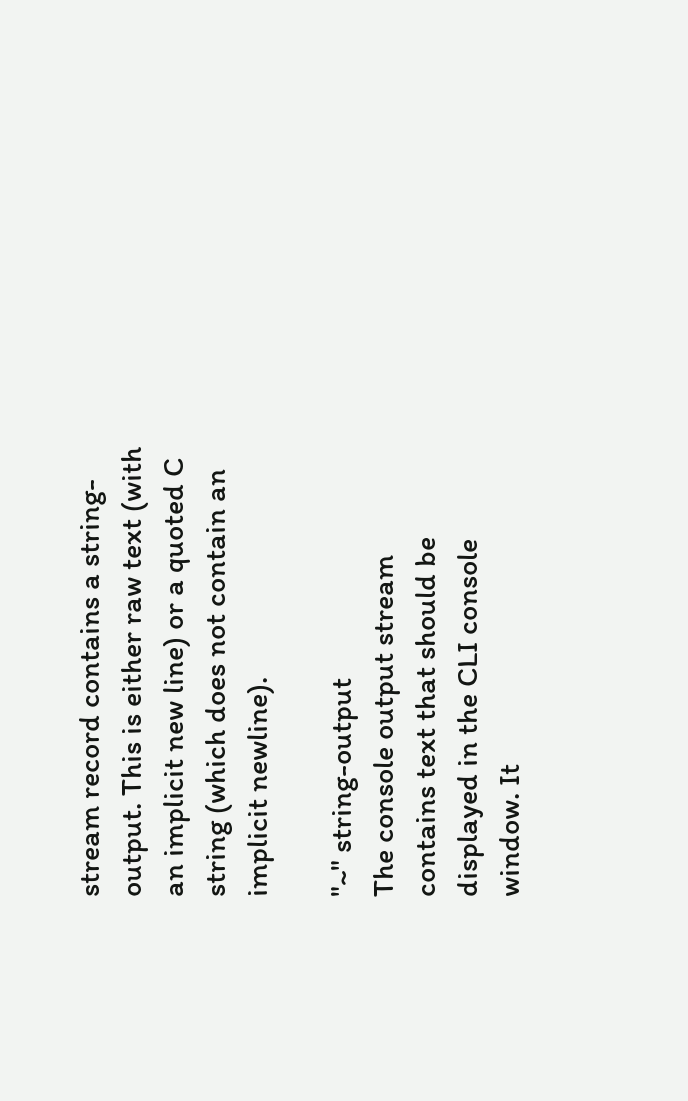stream record contains a string-output. This is either raw text (with an implicit new line) or a quoted C string (which does not contain an implicit newline).

"~" string-output
The console output stream contains text that should be displayed in the CLI console window. It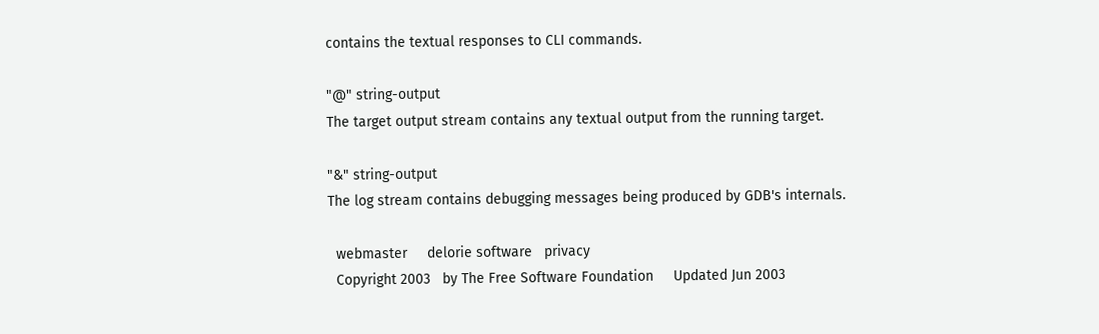contains the textual responses to CLI commands.

"@" string-output
The target output stream contains any textual output from the running target.

"&" string-output
The log stream contains debugging messages being produced by GDB's internals.

  webmaster     delorie software   privacy
  Copyright 2003   by The Free Software Foundation     Updated Jun 2003